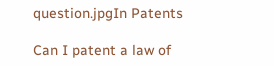question.jpgIn Patents

Can I patent a law of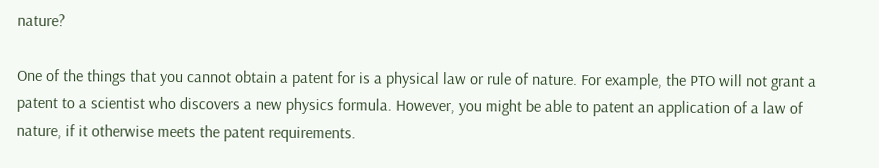nature?

One of the things that you cannot obtain a patent for is a physical law or rule of nature. For example, the PTO will not grant a patent to a scientist who discovers a new physics formula. However, you might be able to patent an application of a law of nature, if it otherwise meets the patent requirements.